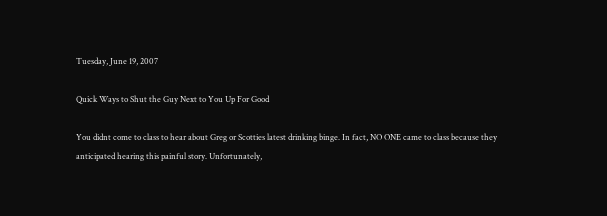Tuesday, June 19, 2007

Quick Ways to Shut the Guy Next to You Up For Good

You didnt come to class to hear about Greg or Scotties latest drinking binge. In fact, NO ONE came to class because they anticipated hearing this painful story. Unfortunately,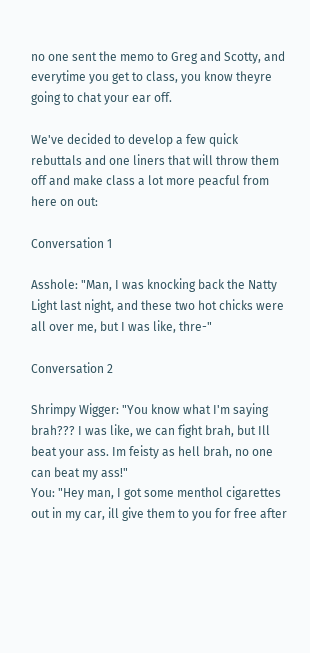no one sent the memo to Greg and Scotty, and everytime you get to class, you know theyre going to chat your ear off.

We've decided to develop a few quick rebuttals and one liners that will throw them off and make class a lot more peacful from here on out:

Conversation 1

Asshole: "Man, I was knocking back the Natty Light last night, and these two hot chicks were all over me, but I was like, thre-"

Conversation 2

Shrimpy Wigger: "You know what I'm saying brah??? I was like, we can fight brah, but Ill beat your ass. Im feisty as hell brah, no one can beat my ass!"
You: "Hey man, I got some menthol cigarettes out in my car, ill give them to you for free after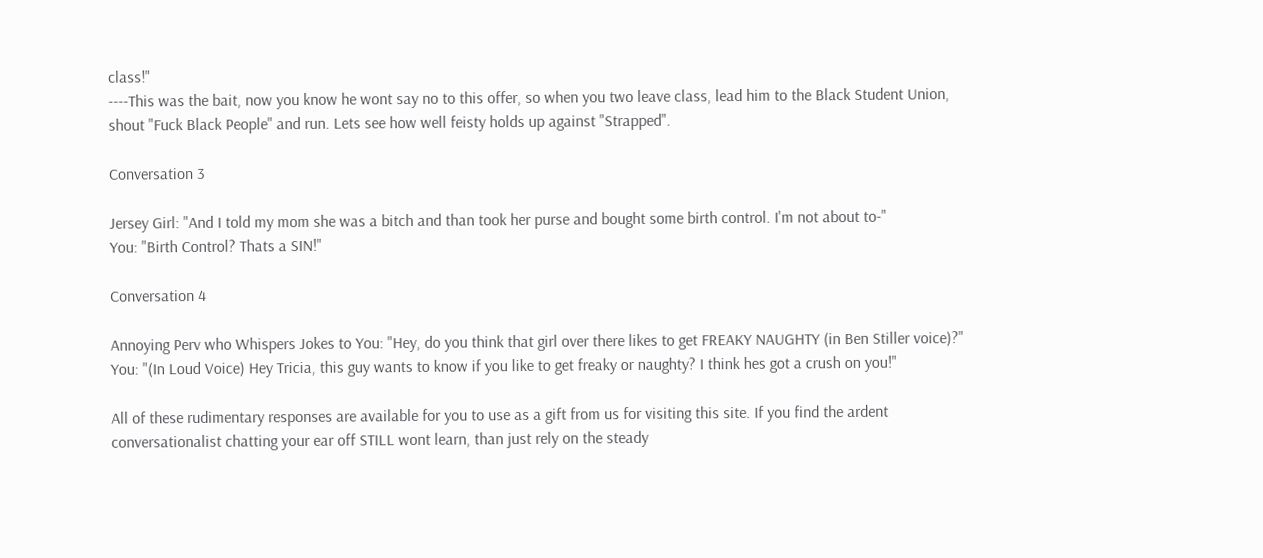class!"
----This was the bait, now you know he wont say no to this offer, so when you two leave class, lead him to the Black Student Union, shout "Fuck Black People" and run. Lets see how well feisty holds up against "Strapped".

Conversation 3

Jersey Girl: "And I told my mom she was a bitch and than took her purse and bought some birth control. I'm not about to-"
You: "Birth Control? Thats a SIN!"

Conversation 4

Annoying Perv who Whispers Jokes to You: "Hey, do you think that girl over there likes to get FREAKY NAUGHTY (in Ben Stiller voice)?"
You: "(In Loud Voice) Hey Tricia, this guy wants to know if you like to get freaky or naughty? I think hes got a crush on you!"

All of these rudimentary responses are available for you to use as a gift from us for visiting this site. If you find the ardent conversationalist chatting your ear off STILL wont learn, than just rely on the steady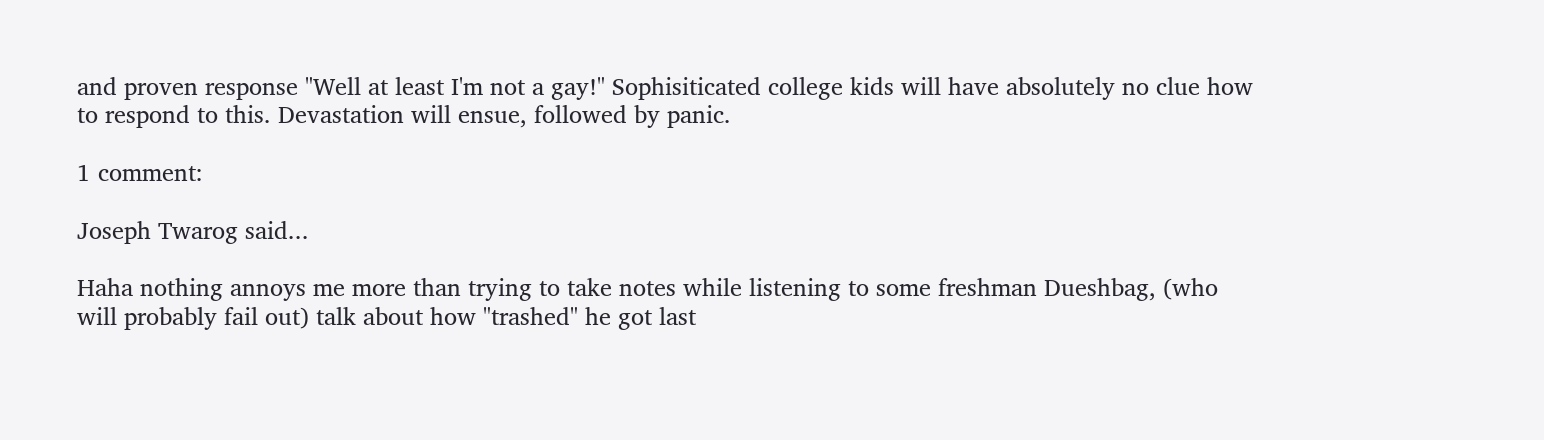and proven response "Well at least I'm not a gay!" Sophisiticated college kids will have absolutely no clue how to respond to this. Devastation will ensue, followed by panic.

1 comment:

Joseph Twarog said...

Haha nothing annoys me more than trying to take notes while listening to some freshman Dueshbag, (who will probably fail out) talk about how "trashed" he got last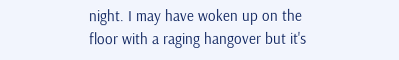night. I may have woken up on the floor with a raging hangover but it's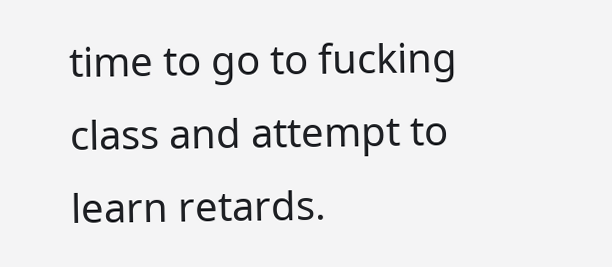time to go to fucking class and attempt to learn retards.